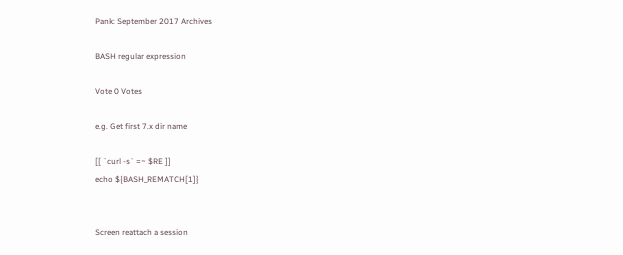Pank: September 2017 Archives

BASH regular expression

Vote 0 Votes

e.g. Get first 7.x dir name

[[ `curl -s` =~ $RE ]]
echo ${BASH_REMATCH[1]}


Screen reattach a session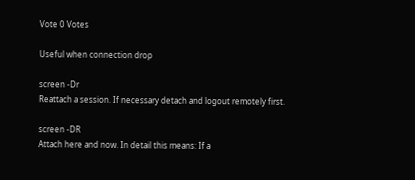Vote 0 Votes

Useful when connection drop

screen -Dr
Reattach a session. If necessary detach and logout remotely first.

screen -DR
Attach here and now. In detail this means: If a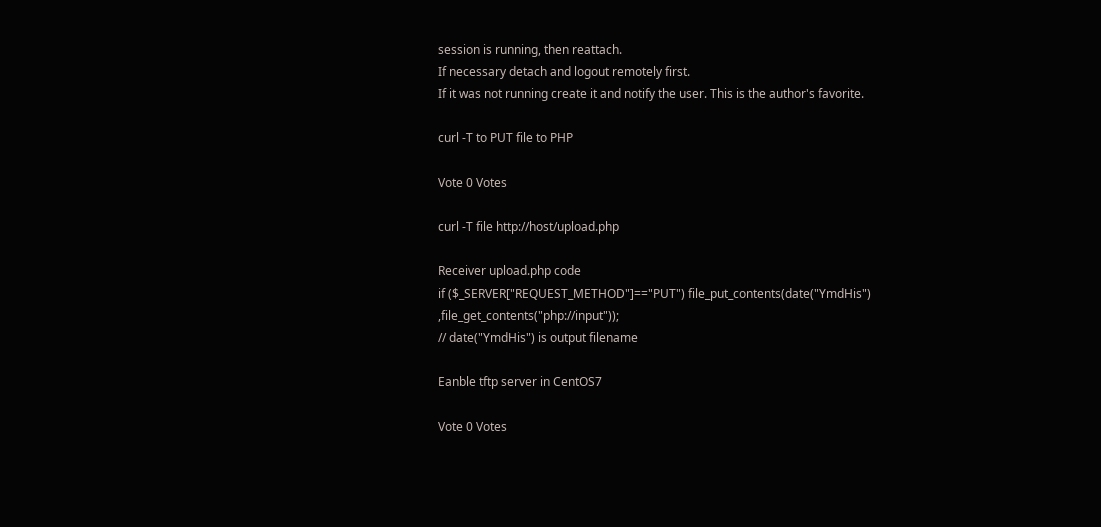session is running, then reattach.
If necessary detach and logout remotely first.
If it was not running create it and notify the user. This is the author's favorite.

curl -T to PUT file to PHP

Vote 0 Votes

curl -T file http://host/upload.php

Receiver upload.php code
if ($_SERVER["REQUEST_METHOD"]=="PUT") file_put_contents(date("YmdHis") ,file_get_contents("php://input"));
// date("YmdHis") is output filename

Eanble tftp server in CentOS7

Vote 0 Votes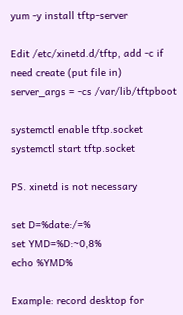yum -y install tftp-server

Edit /etc/xinetd.d/tftp, add -c if need create (put file in)
server_args = -cs /var/lib/tftpboot

systemctl enable tftp.socket
systemctl start tftp.socket

PS. xinetd is not necessary

set D=%date:/=%
set YMD=%D:~0,8%
echo %YMD%

Example: record desktop for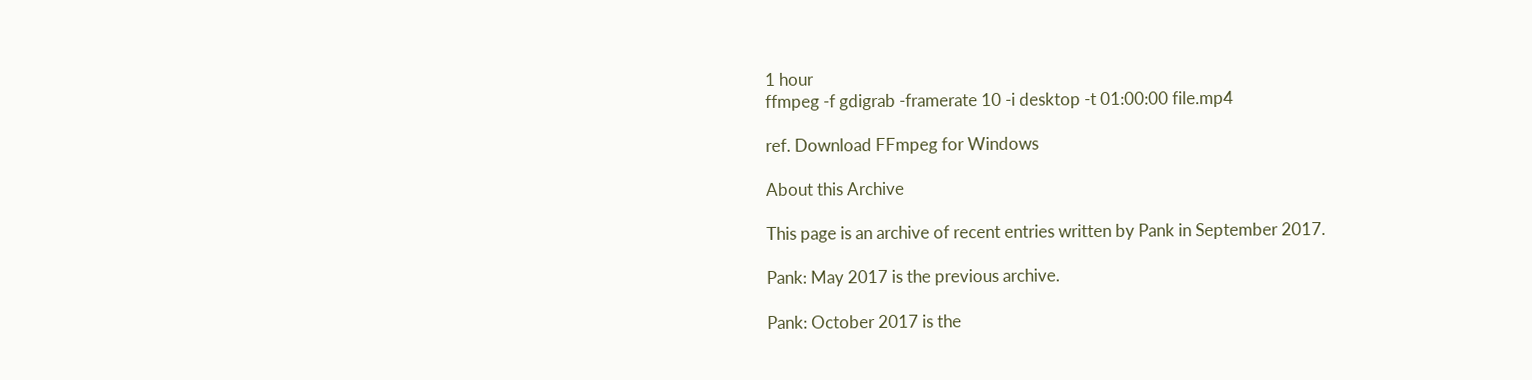1 hour
ffmpeg -f gdigrab -framerate 10 -i desktop -t 01:00:00 file.mp4

ref. Download FFmpeg for Windows

About this Archive

This page is an archive of recent entries written by Pank in September 2017.

Pank: May 2017 is the previous archive.

Pank: October 2017 is the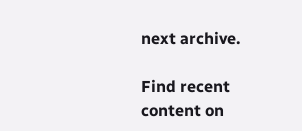next archive.

Find recent content on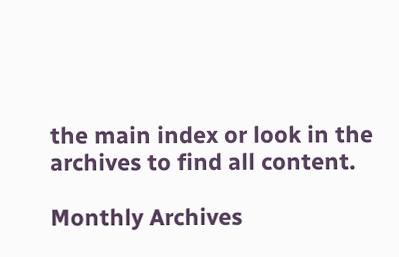the main index or look in the archives to find all content.

Monthly Archives